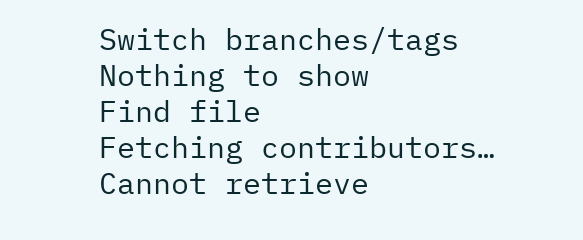Switch branches/tags
Nothing to show
Find file
Fetching contributors…
Cannot retrieve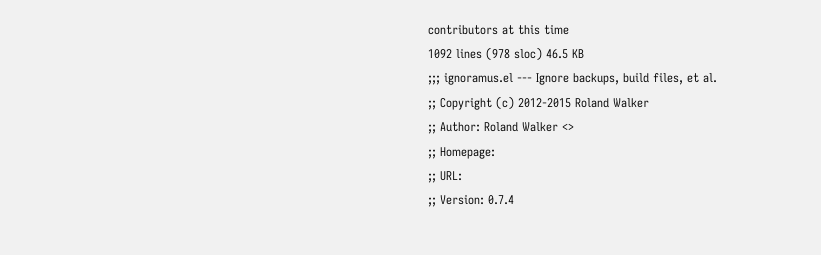contributors at this time
1092 lines (978 sloc) 46.5 KB
;;; ignoramus.el --- Ignore backups, build files, et al.
;; Copyright (c) 2012-2015 Roland Walker
;; Author: Roland Walker <>
;; Homepage:
;; URL:
;; Version: 0.7.4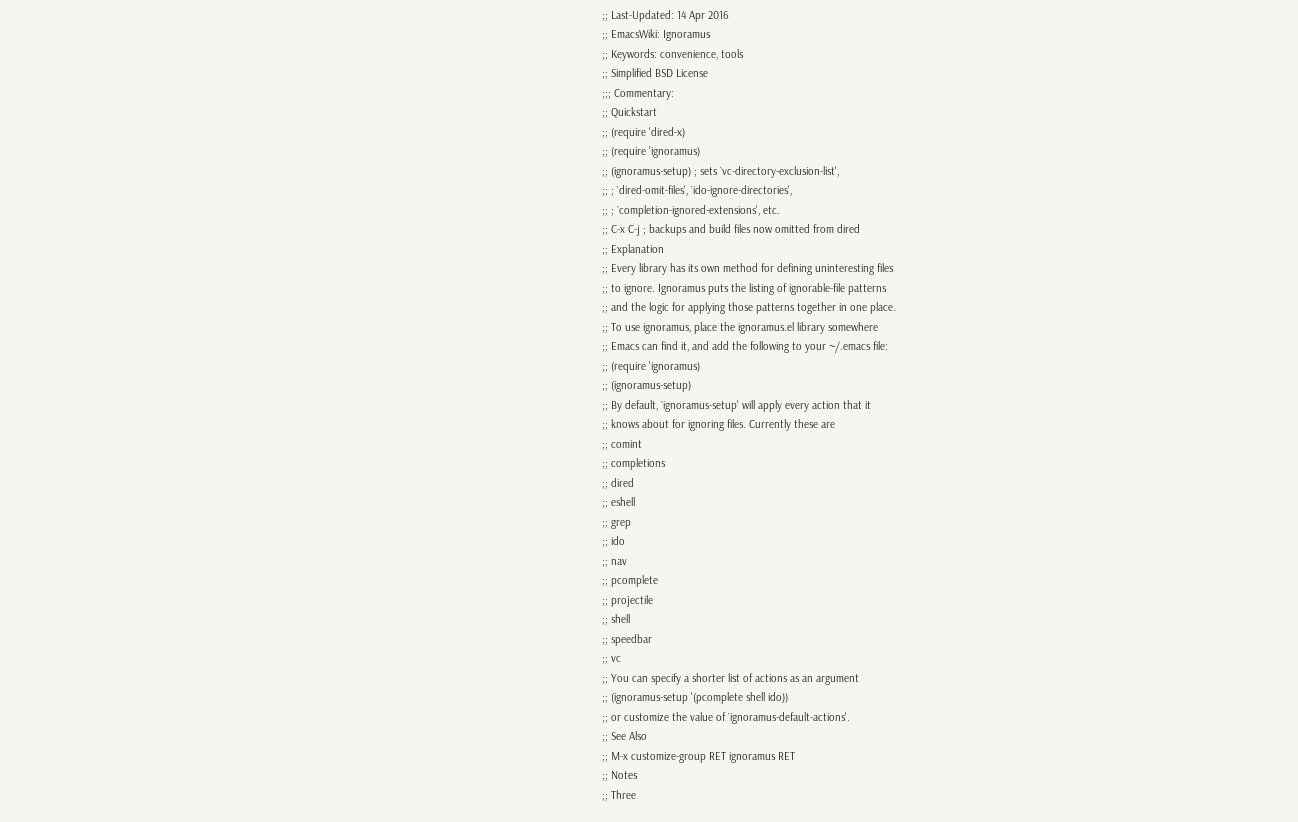;; Last-Updated: 14 Apr 2016
;; EmacsWiki: Ignoramus
;; Keywords: convenience, tools
;; Simplified BSD License
;;; Commentary:
;; Quickstart
;; (require 'dired-x)
;; (require 'ignoramus)
;; (ignoramus-setup) ; sets `vc-directory-exclusion-list',
;; ; `dired-omit-files', `ido-ignore-directories',
;; ; `completion-ignored-extensions', etc.
;; C-x C-j ; backups and build files now omitted from dired
;; Explanation
;; Every library has its own method for defining uninteresting files
;; to ignore. Ignoramus puts the listing of ignorable-file patterns
;; and the logic for applying those patterns together in one place.
;; To use ignoramus, place the ignoramus.el library somewhere
;; Emacs can find it, and add the following to your ~/.emacs file:
;; (require 'ignoramus)
;; (ignoramus-setup)
;; By default, `ignoramus-setup' will apply every action that it
;; knows about for ignoring files. Currently these are
;; comint
;; completions
;; dired
;; eshell
;; grep
;; ido
;; nav
;; pcomplete
;; projectile
;; shell
;; speedbar
;; vc
;; You can specify a shorter list of actions as an argument
;; (ignoramus-setup '(pcomplete shell ido))
;; or customize the value of `ignoramus-default-actions'.
;; See Also
;; M-x customize-group RET ignoramus RET
;; Notes
;; Three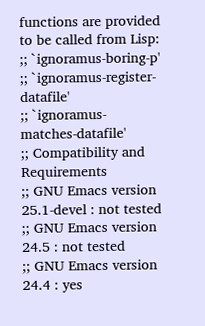functions are provided to be called from Lisp:
;; `ignoramus-boring-p'
;; `ignoramus-register-datafile'
;; `ignoramus-matches-datafile'
;; Compatibility and Requirements
;; GNU Emacs version 25.1-devel : not tested
;; GNU Emacs version 24.5 : not tested
;; GNU Emacs version 24.4 : yes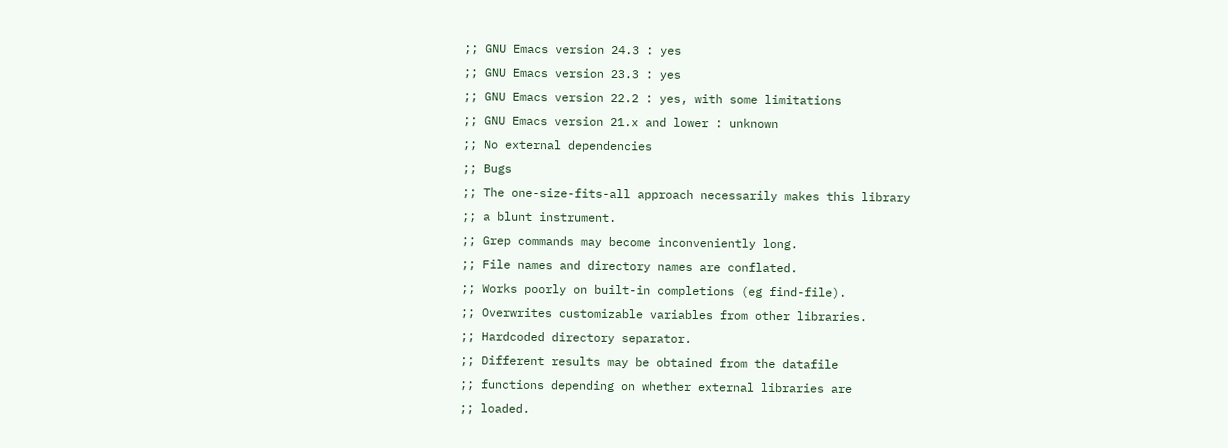;; GNU Emacs version 24.3 : yes
;; GNU Emacs version 23.3 : yes
;; GNU Emacs version 22.2 : yes, with some limitations
;; GNU Emacs version 21.x and lower : unknown
;; No external dependencies
;; Bugs
;; The one-size-fits-all approach necessarily makes this library
;; a blunt instrument.
;; Grep commands may become inconveniently long.
;; File names and directory names are conflated.
;; Works poorly on built-in completions (eg find-file).
;; Overwrites customizable variables from other libraries.
;; Hardcoded directory separator.
;; Different results may be obtained from the datafile
;; functions depending on whether external libraries are
;; loaded.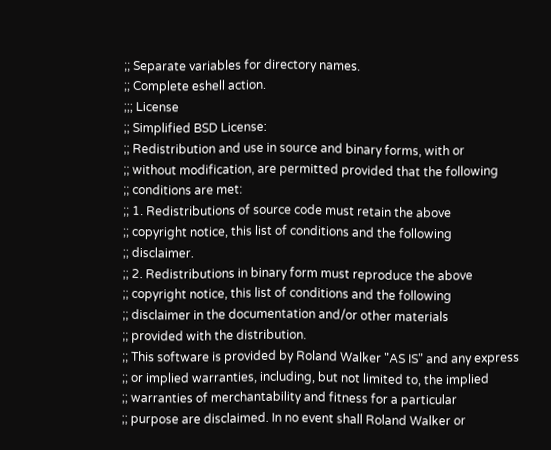;; Separate variables for directory names.
;; Complete eshell action.
;;; License
;; Simplified BSD License:
;; Redistribution and use in source and binary forms, with or
;; without modification, are permitted provided that the following
;; conditions are met:
;; 1. Redistributions of source code must retain the above
;; copyright notice, this list of conditions and the following
;; disclaimer.
;; 2. Redistributions in binary form must reproduce the above
;; copyright notice, this list of conditions and the following
;; disclaimer in the documentation and/or other materials
;; provided with the distribution.
;; This software is provided by Roland Walker "AS IS" and any express
;; or implied warranties, including, but not limited to, the implied
;; warranties of merchantability and fitness for a particular
;; purpose are disclaimed. In no event shall Roland Walker or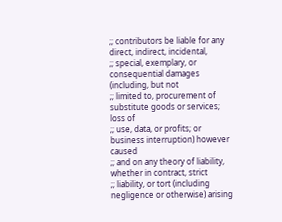;; contributors be liable for any direct, indirect, incidental,
;; special, exemplary, or consequential damages (including, but not
;; limited to, procurement of substitute goods or services; loss of
;; use, data, or profits; or business interruption) however caused
;; and on any theory of liability, whether in contract, strict
;; liability, or tort (including negligence or otherwise) arising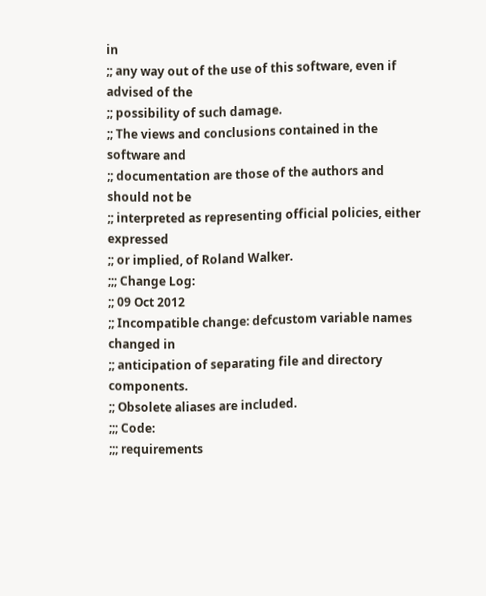in
;; any way out of the use of this software, even if advised of the
;; possibility of such damage.
;; The views and conclusions contained in the software and
;; documentation are those of the authors and should not be
;; interpreted as representing official policies, either expressed
;; or implied, of Roland Walker.
;;; Change Log:
;; 09 Oct 2012
;; Incompatible change: defcustom variable names changed in
;; anticipation of separating file and directory components.
;; Obsolete aliases are included.
;;; Code:
;;; requirements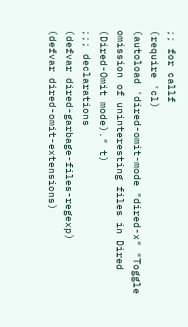;; for callf
(require 'cl)
(autoload 'dired-omit-mode "dired-x" "Toggle omission of uninteresting files in Dired (Dired-Omit mode)." t)
;;; declarations
(defvar dired-garbage-files-regexp)
(defvar dired-omit-extensions)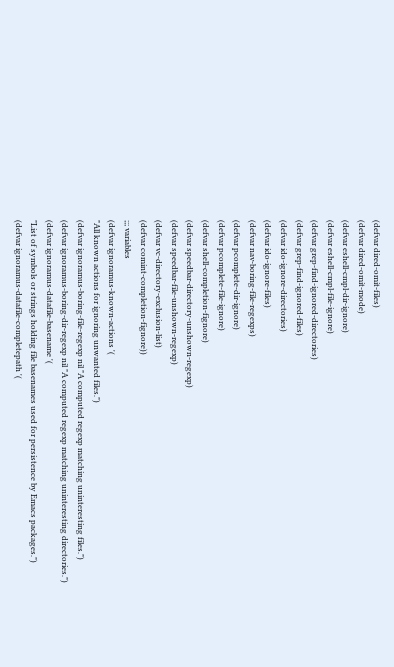(defvar dired-omit-files)
(defvar dired-omit-mode)
(defvar eshell-cmpl-dir-ignore)
(defvar eshell-cmpl-file-ignore)
(defvar grep-find-ignored-directories)
(defvar grep-find-ignored-files)
(defvar ido-ignore-directories)
(defvar ido-ignore-files)
(defvar nav-boring-file-regexps)
(defvar pcomplete-dir-ignore)
(defvar pcomplete-file-ignore)
(defvar shell-completion-fignore)
(defvar speedbar-directory-unshown-regexp)
(defvar speedbar-file-unshown-regexp)
(defvar vc-directory-exclusion-list)
(defvar comint-completion-fignore))
;;; variables
(defvar ignoramus-known-actions '(
"All known actions for ignoring unwanted files.")
(defvar ignoramus-boring-file-regexp nil "A computed regexp matching uninteresting files.")
(defvar ignoramus-boring-dir-regexp nil "A computed regexp matching uninteresting directories.")
(defvar ignoramus-datafile-basename '(
"List of symbols or strings holding file basenames used for persistence by Emacs packages.")
(defvar ignoramus-datafile-completepath '(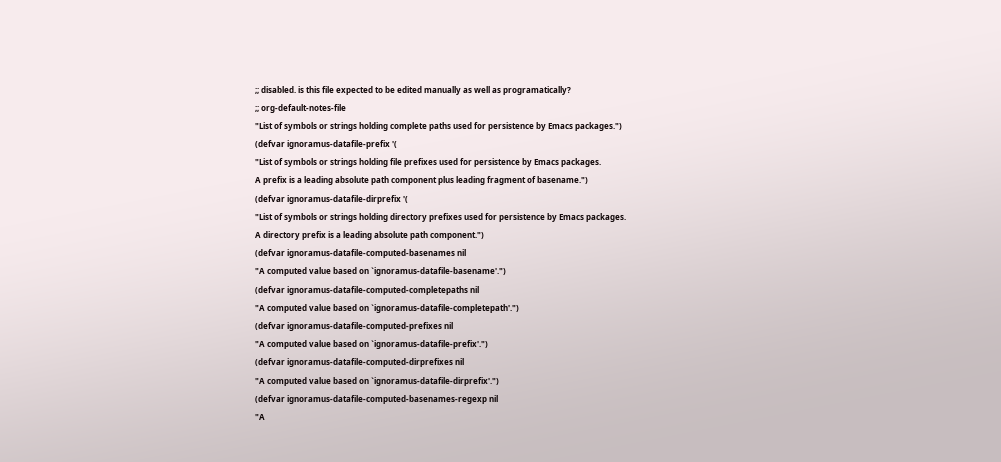;; disabled. is this file expected to be edited manually as well as programatically?
;; org-default-notes-file
"List of symbols or strings holding complete paths used for persistence by Emacs packages.")
(defvar ignoramus-datafile-prefix '(
"List of symbols or strings holding file prefixes used for persistence by Emacs packages.
A prefix is a leading absolute path component plus leading fragment of basename.")
(defvar ignoramus-datafile-dirprefix '(
"List of symbols or strings holding directory prefixes used for persistence by Emacs packages.
A directory prefix is a leading absolute path component.")
(defvar ignoramus-datafile-computed-basenames nil
"A computed value based on `ignoramus-datafile-basename'.")
(defvar ignoramus-datafile-computed-completepaths nil
"A computed value based on `ignoramus-datafile-completepath'.")
(defvar ignoramus-datafile-computed-prefixes nil
"A computed value based on `ignoramus-datafile-prefix'.")
(defvar ignoramus-datafile-computed-dirprefixes nil
"A computed value based on `ignoramus-datafile-dirprefix'.")
(defvar ignoramus-datafile-computed-basenames-regexp nil
"A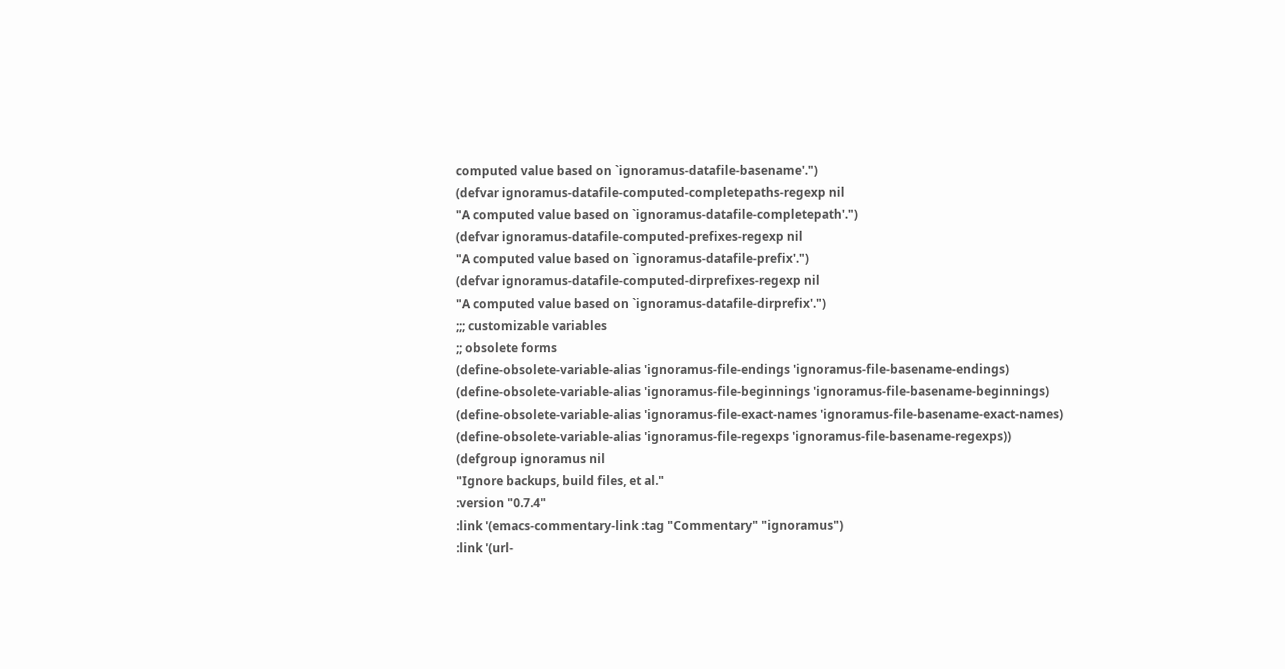computed value based on `ignoramus-datafile-basename'.")
(defvar ignoramus-datafile-computed-completepaths-regexp nil
"A computed value based on `ignoramus-datafile-completepath'.")
(defvar ignoramus-datafile-computed-prefixes-regexp nil
"A computed value based on `ignoramus-datafile-prefix'.")
(defvar ignoramus-datafile-computed-dirprefixes-regexp nil
"A computed value based on `ignoramus-datafile-dirprefix'.")
;;; customizable variables
;; obsolete forms
(define-obsolete-variable-alias 'ignoramus-file-endings 'ignoramus-file-basename-endings)
(define-obsolete-variable-alias 'ignoramus-file-beginnings 'ignoramus-file-basename-beginnings)
(define-obsolete-variable-alias 'ignoramus-file-exact-names 'ignoramus-file-basename-exact-names)
(define-obsolete-variable-alias 'ignoramus-file-regexps 'ignoramus-file-basename-regexps))
(defgroup ignoramus nil
"Ignore backups, build files, et al."
:version "0.7.4"
:link '(emacs-commentary-link :tag "Commentary" "ignoramus")
:link '(url-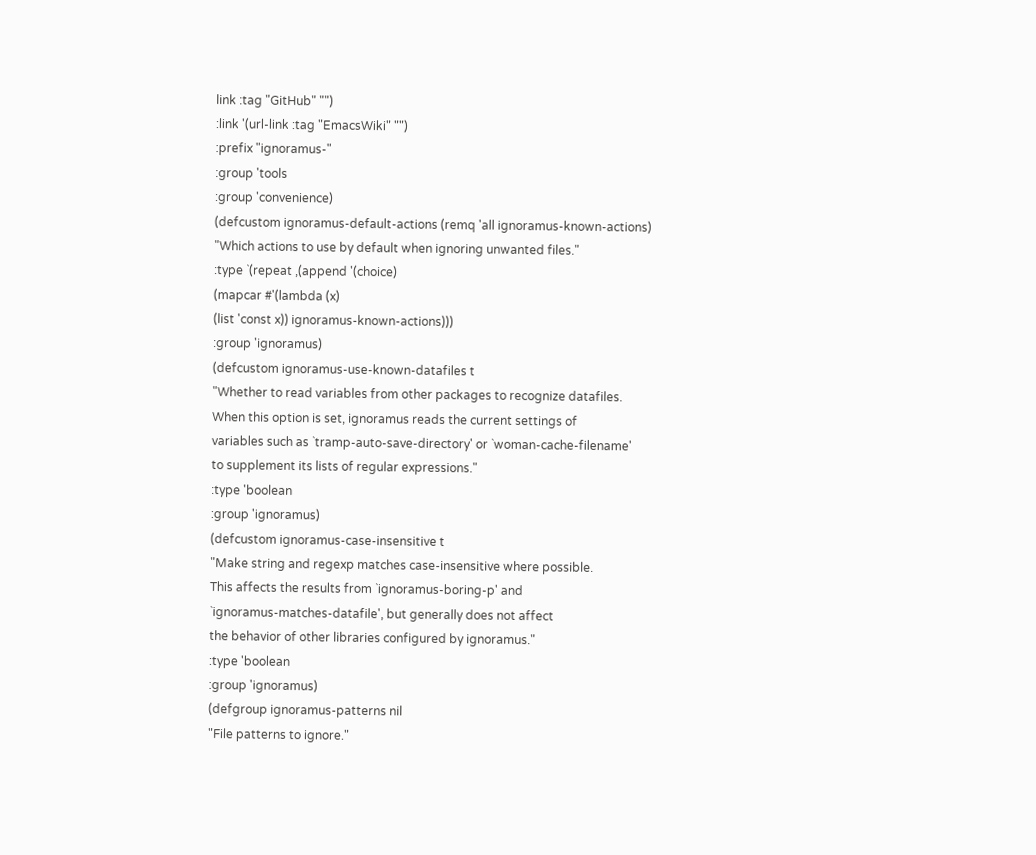link :tag "GitHub" "")
:link '(url-link :tag "EmacsWiki" "")
:prefix "ignoramus-"
:group 'tools
:group 'convenience)
(defcustom ignoramus-default-actions (remq 'all ignoramus-known-actions)
"Which actions to use by default when ignoring unwanted files."
:type `(repeat ,(append '(choice)
(mapcar #'(lambda (x)
(list 'const x)) ignoramus-known-actions)))
:group 'ignoramus)
(defcustom ignoramus-use-known-datafiles t
"Whether to read variables from other packages to recognize datafiles.
When this option is set, ignoramus reads the current settings of
variables such as `tramp-auto-save-directory' or `woman-cache-filename'
to supplement its lists of regular expressions."
:type 'boolean
:group 'ignoramus)
(defcustom ignoramus-case-insensitive t
"Make string and regexp matches case-insensitive where possible.
This affects the results from `ignoramus-boring-p' and
`ignoramus-matches-datafile', but generally does not affect
the behavior of other libraries configured by ignoramus."
:type 'boolean
:group 'ignoramus)
(defgroup ignoramus-patterns nil
"File patterns to ignore."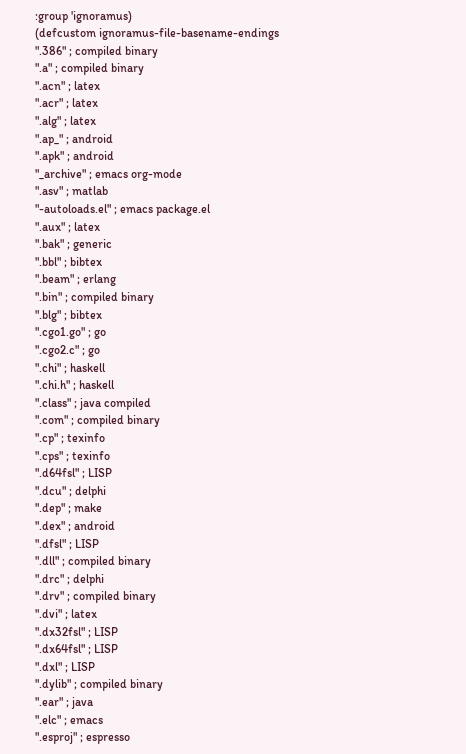:group 'ignoramus)
(defcustom ignoramus-file-basename-endings
".386" ; compiled binary
".a" ; compiled binary
".acn" ; latex
".acr" ; latex
".alg" ; latex
".ap_" ; android
".apk" ; android
"_archive" ; emacs org-mode
".asv" ; matlab
"-autoloads.el" ; emacs package.el
".aux" ; latex
".bak" ; generic
".bbl" ; bibtex
".beam" ; erlang
".bin" ; compiled binary
".blg" ; bibtex
".cgo1.go" ; go
".cgo2.c" ; go
".chi" ; haskell
".chi.h" ; haskell
".class" ; java compiled
".com" ; compiled binary
".cp" ; texinfo
".cps" ; texinfo
".d64fsl" ; LISP
".dcu" ; delphi
".dep" ; make
".dex" ; android
".dfsl" ; LISP
".dll" ; compiled binary
".drc" ; delphi
".drv" ; compiled binary
".dvi" ; latex
".dx32fsl" ; LISP
".dx64fsl" ; LISP
".dxl" ; LISP
".dylib" ; compiled binary
".ear" ; java
".elc" ; emacs
".esproj" ; espresso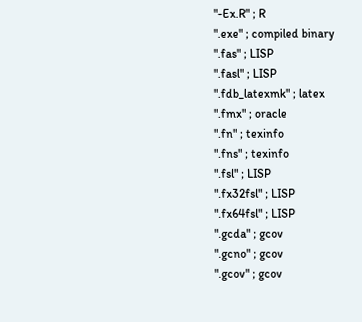"-Ex.R" ; R
".exe" ; compiled binary
".fas" ; LISP
".fasl" ; LISP
".fdb_latexmk" ; latex
".fmx" ; oracle
".fn" ; texinfo
".fns" ; texinfo
".fsl" ; LISP
".fx32fsl" ; LISP
".fx64fsl" ; LISP
".gcda" ; gcov
".gcno" ; gcov
".gcov" ; gcov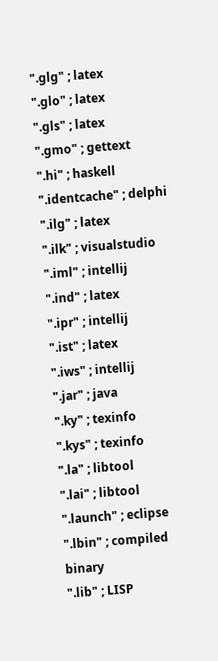".glg" ; latex
".glo" ; latex
".gls" ; latex
".gmo" ; gettext
".hi" ; haskell
".identcache" ; delphi
".ilg" ; latex
".ilk" ; visualstudio
".iml" ; intellij
".ind" ; latex
".ipr" ; intellij
".ist" ; latex
".iws" ; intellij
".jar" ; java
".ky" ; texinfo
".kys" ; texinfo
".la" ; libtool
".lai" ; libtool
".launch" ; eclipse
".lbin" ; compiled binary
".lib" ; LISP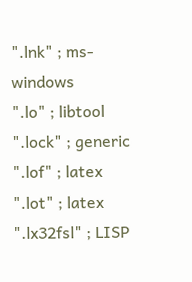".lnk" ; ms-windows
".lo" ; libtool
".lock" ; generic
".lof" ; latex
".lot" ; latex
".lx32fsl" ; LISP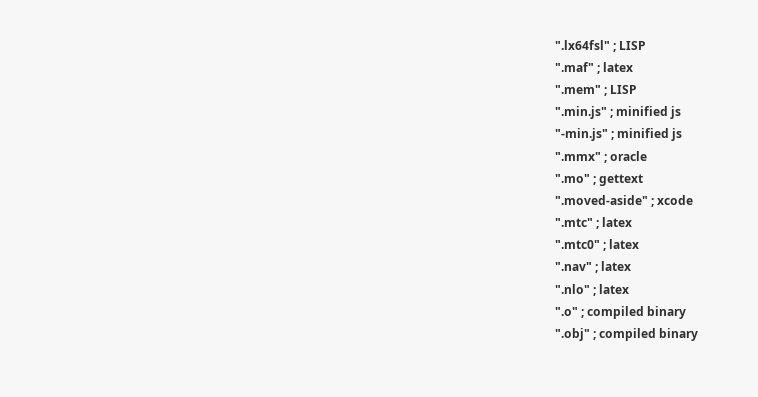".lx64fsl" ; LISP
".maf" ; latex
".mem" ; LISP
".min.js" ; minified js
"-min.js" ; minified js
".mmx" ; oracle
".mo" ; gettext
".moved-aside" ; xcode
".mtc" ; latex
".mtc0" ; latex
".nav" ; latex
".nlo" ; latex
".o" ; compiled binary
".obj" ; compiled binary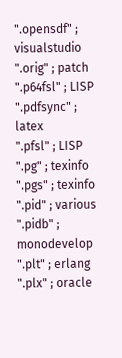".opensdf" ; visualstudio
".orig" ; patch
".p64fsl" ; LISP
".pdfsync" ; latex
".pfsl" ; LISP
".pg" ; texinfo
".pgs" ; texinfo
".pid" ; various
".pidb" ; monodevelop
".plt" ; erlang
".plx" ; oracle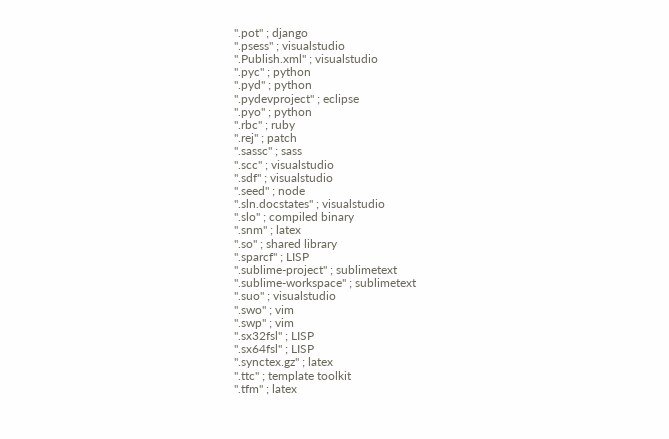".pot" ; django
".psess" ; visualstudio
".Publish.xml" ; visualstudio
".pyc" ; python
".pyd" ; python
".pydevproject" ; eclipse
".pyo" ; python
".rbc" ; ruby
".rej" ; patch
".sassc" ; sass
".scc" ; visualstudio
".sdf" ; visualstudio
".seed" ; node
".sln.docstates" ; visualstudio
".slo" ; compiled binary
".snm" ; latex
".so" ; shared library
".sparcf" ; LISP
".sublime-project" ; sublimetext
".sublime-workspace" ; sublimetext
".suo" ; visualstudio
".swo" ; vim
".swp" ; vim
".sx32fsl" ; LISP
".sx64fsl" ; LISP
".synctex.gz" ; latex
".ttc" ; template toolkit
".tfm" ; latex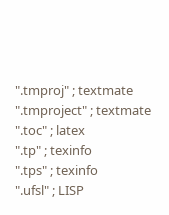".tmproj" ; textmate
".tmproject" ; textmate
".toc" ; latex
".tp" ; texinfo
".tps" ; texinfo
".ufsl" ; LISP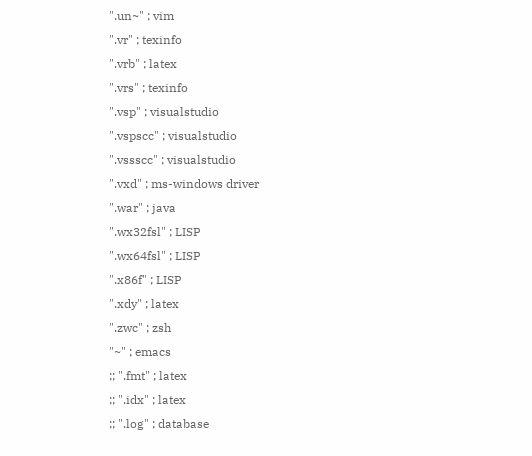".un~" ; vim
".vr" ; texinfo
".vrb" ; latex
".vrs" ; texinfo
".vsp" ; visualstudio
".vspscc" ; visualstudio
".vssscc" ; visualstudio
".vxd" ; ms-windows driver
".war" ; java
".wx32fsl" ; LISP
".wx64fsl" ; LISP
".x86f" ; LISP
".xdy" ; latex
".zwc" ; zsh
"~" ; emacs
;; ".fmt" ; latex
;; ".idx" ; latex
;; ".log" ; database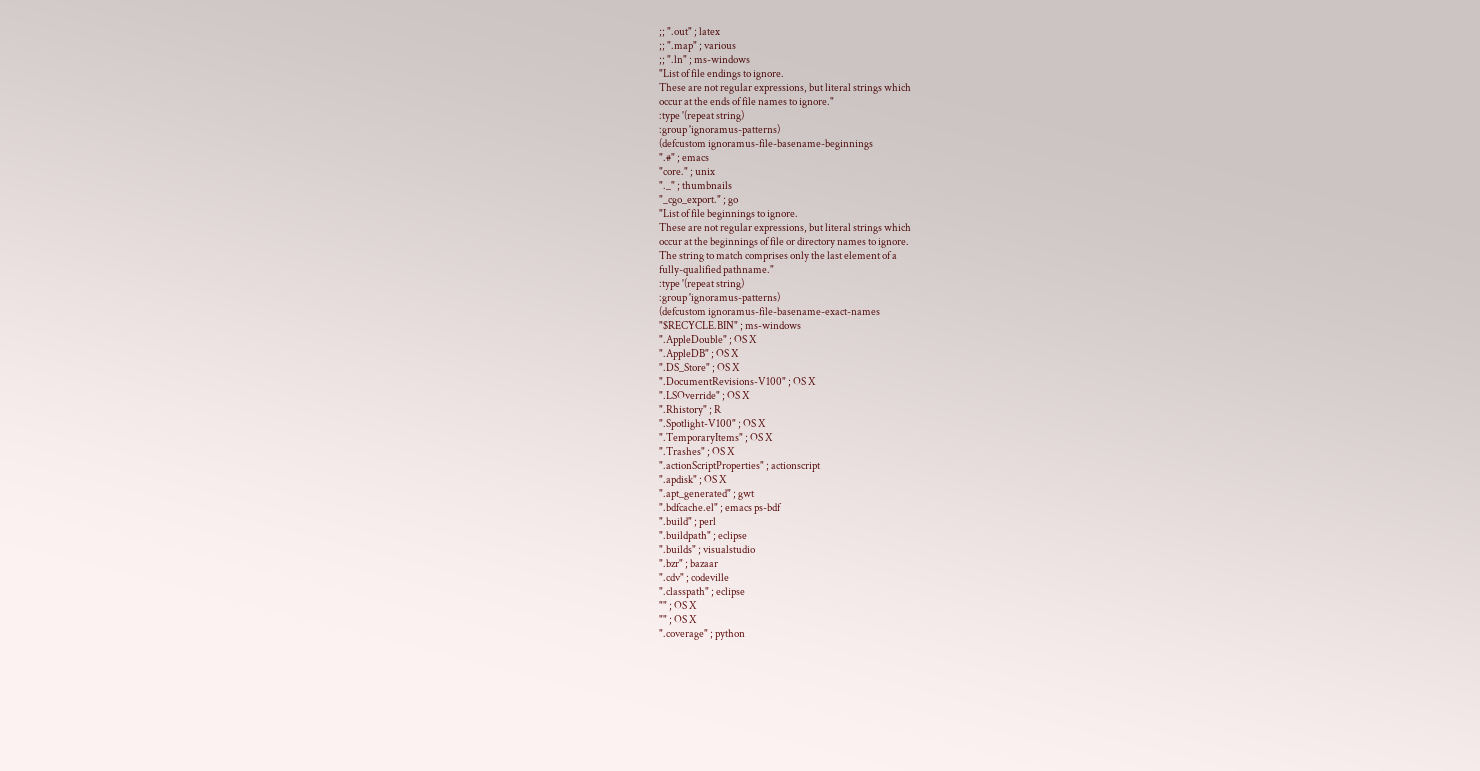;; ".out" ; latex
;; ".map" ; various
;; ".ln" ; ms-windows
"List of file endings to ignore.
These are not regular expressions, but literal strings which
occur at the ends of file names to ignore."
:type '(repeat string)
:group 'ignoramus-patterns)
(defcustom ignoramus-file-basename-beginnings
".#" ; emacs
"core." ; unix
"._" ; thumbnails
"_cgo_export." ; go
"List of file beginnings to ignore.
These are not regular expressions, but literal strings which
occur at the beginnings of file or directory names to ignore.
The string to match comprises only the last element of a
fully-qualified pathname."
:type '(repeat string)
:group 'ignoramus-patterns)
(defcustom ignoramus-file-basename-exact-names
"$RECYCLE.BIN" ; ms-windows
".AppleDouble" ; OS X
".AppleDB" ; OS X
".DS_Store" ; OS X
".DocumentRevisions-V100" ; OS X
".LSOverride" ; OS X
".Rhistory" ; R
".Spotlight-V100" ; OS X
".TemporaryItems" ; OS X
".Trashes" ; OS X
".actionScriptProperties" ; actionscript
".apdisk" ; OS X
".apt_generated" ; gwt
".bdfcache.el" ; emacs ps-bdf
".build" ; perl
".buildpath" ; eclipse
".builds" ; visualstudio
".bzr" ; bazaar
".cdv" ; codeville
".classpath" ; eclipse
"" ; OS X
"" ; OS X
".coverage" ; python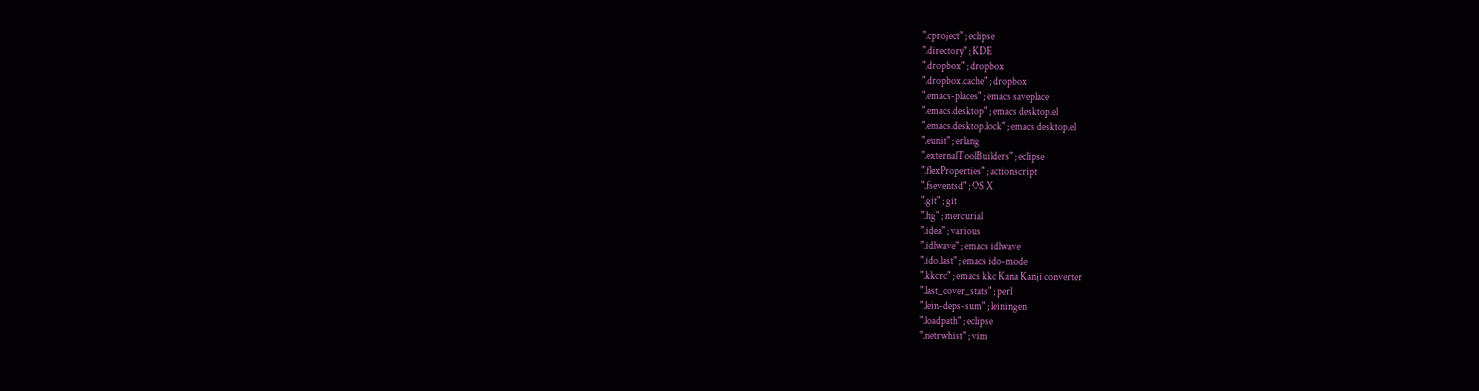".cproject" ; eclipse
".directory" ; KDE
".dropbox" ; dropbox
".dropbox.cache" ; dropbox
".emacs-places" ; emacs saveplace
".emacs.desktop" ; emacs desktop.el
".emacs.desktop.lock" ; emacs desktop.el
".eunit" ; erlang
".externalToolBuilders" ; eclipse
".flexProperties" ; actionscript
".fseventsd" ; OS X
".git" ; git
".hg" ; mercurial
".idea" ; various
".idlwave" ; emacs idlwave
".ido.last" ; emacs ido-mode
".kkcrc" ; emacs kkc Kana Kanji converter
".last_cover_stats" ; perl
".lein-deps-sum" ; leiningen
".loadpath" ; eclipse
".netrwhist" ; vim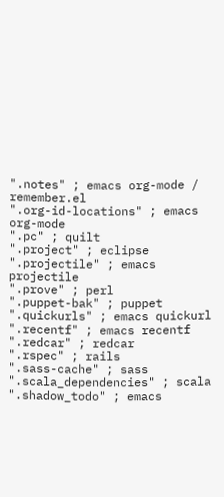".notes" ; emacs org-mode / remember.el
".org-id-locations" ; emacs org-mode
".pc" ; quilt
".project" ; eclipse
".projectile" ; emacs projectile
".prove" ; perl
".puppet-bak" ; puppet
".quickurls" ; emacs quickurl
".recentf" ; emacs recentf
".redcar" ; redcar
".rspec" ; rails
".sass-cache" ; sass
".scala_dependencies" ; scala
".shadow_todo" ; emacs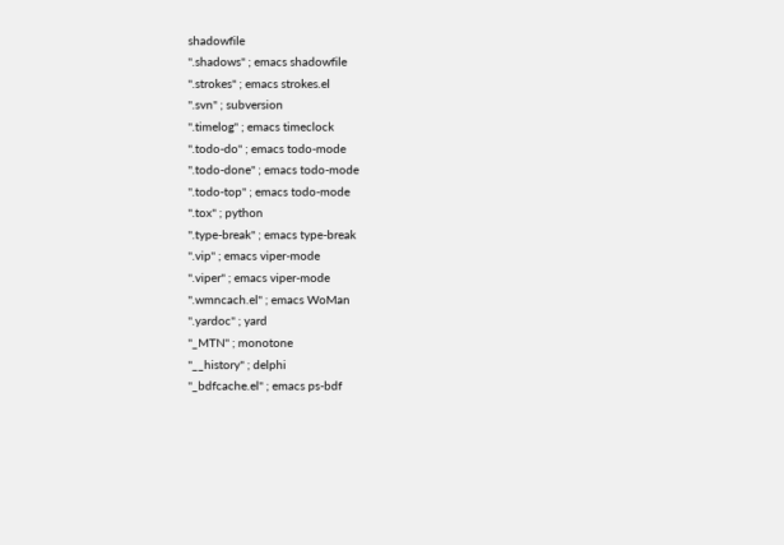shadowfile
".shadows" ; emacs shadowfile
".strokes" ; emacs strokes.el
".svn" ; subversion
".timelog" ; emacs timeclock
".todo-do" ; emacs todo-mode
".todo-done" ; emacs todo-mode
".todo-top" ; emacs todo-mode
".tox" ; python
".type-break" ; emacs type-break
".vip" ; emacs viper-mode
".viper" ; emacs viper-mode
".wmncach.el" ; emacs WoMan
".yardoc" ; yard
"_MTN" ; monotone
"__history" ; delphi
"_bdfcache.el" ; emacs ps-bdf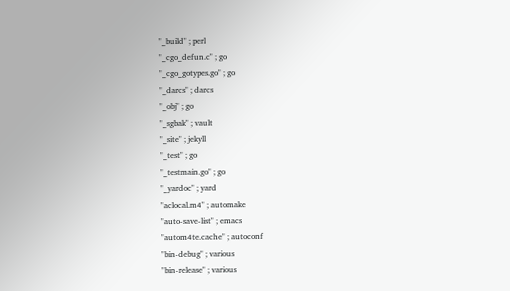"_build" ; perl
"_cgo_defun.c" ; go
"_cgo_gotypes.go" ; go
"_darcs" ; darcs
"_obj" ; go
"_sgbak" ; vault
"_site" ; jekyll
"_test" ; go
"_testmain.go" ; go
"_yardoc" ; yard
"aclocal.m4" ; automake
"auto-save-list" ; emacs
"autom4te.cache" ; autoconf
"bin-debug" ; various
"bin-release" ; various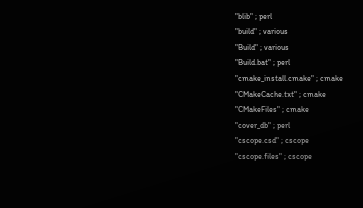"blib" ; perl
"build" ; various
"Build" ; various
"Build.bat" ; perl
"cmake_install.cmake" ; cmake
"CMakeCache.txt" ; cmake
"CMakeFiles" ; cmake
"cover_db" ; perl
"cscope.csd" ; cscope
"cscope.files" ; cscope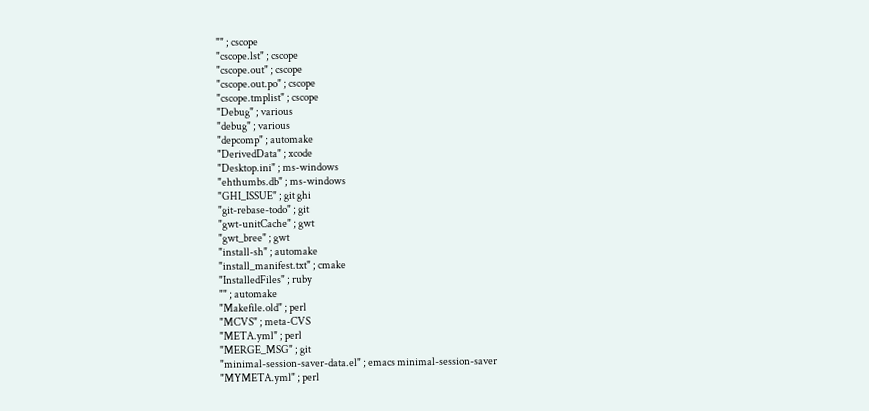"" ; cscope
"cscope.lst" ; cscope
"cscope.out" ; cscope
"cscope.out.po" ; cscope
"cscope.tmplist" ; cscope
"Debug" ; various
"debug" ; various
"depcomp" ; automake
"DerivedData" ; xcode
"Desktop.ini" ; ms-windows
"ehthumbs.db" ; ms-windows
"GHI_ISSUE" ; git ghi
"git-rebase-todo" ; git
"gwt-unitCache" ; gwt
"gwt_bree" ; gwt
"install-sh" ; automake
"install_manifest.txt" ; cmake
"InstalledFiles" ; ruby
"" ; automake
"Makefile.old" ; perl
"MCVS" ; meta-CVS
"META.yml" ; perl
"MERGE_MSG" ; git
"minimal-session-saver-data.el" ; emacs minimal-session-saver
"MYMETA.yml" ; perl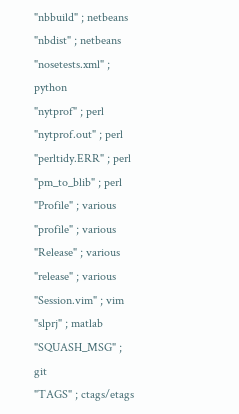"nbbuild" ; netbeans
"nbdist" ; netbeans
"nosetests.xml" ; python
"nytprof" ; perl
"nytprof.out" ; perl
"perltidy.ERR" ; perl
"pm_to_blib" ; perl
"Profile" ; various
"profile" ; various
"Release" ; various
"release" ; various
"Session.vim" ; vim
"slprj" ; matlab
"SQUASH_MSG" ; git
"TAGS" ; ctags/etags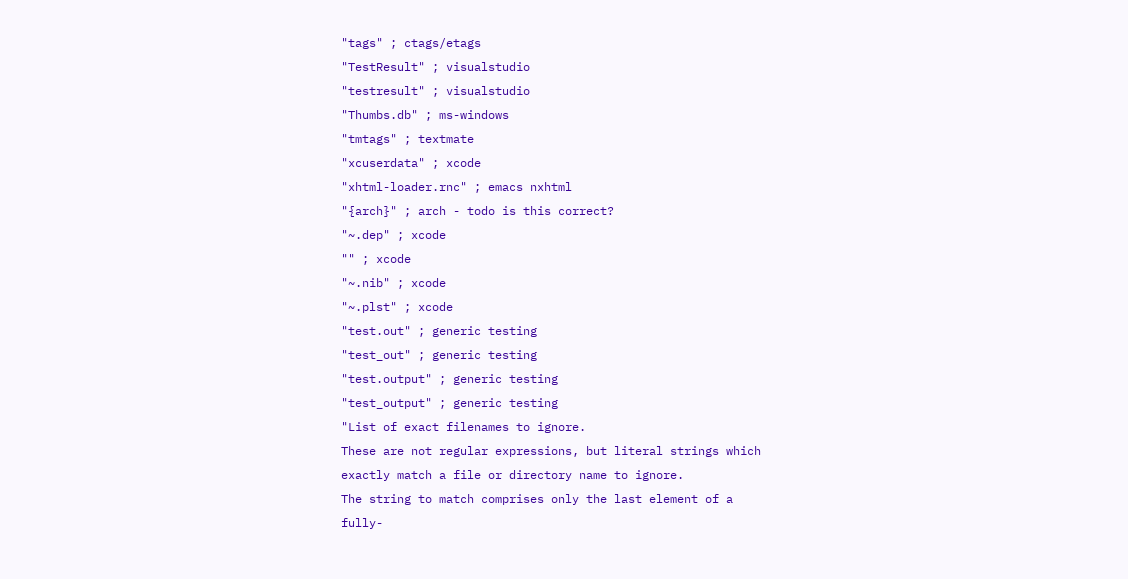"tags" ; ctags/etags
"TestResult" ; visualstudio
"testresult" ; visualstudio
"Thumbs.db" ; ms-windows
"tmtags" ; textmate
"xcuserdata" ; xcode
"xhtml-loader.rnc" ; emacs nxhtml
"{arch}" ; arch - todo is this correct?
"~.dep" ; xcode
"" ; xcode
"~.nib" ; xcode
"~.plst" ; xcode
"test.out" ; generic testing
"test_out" ; generic testing
"test.output" ; generic testing
"test_output" ; generic testing
"List of exact filenames to ignore.
These are not regular expressions, but literal strings which
exactly match a file or directory name to ignore.
The string to match comprises only the last element of a
fully-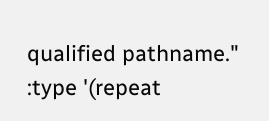qualified pathname."
:type '(repeat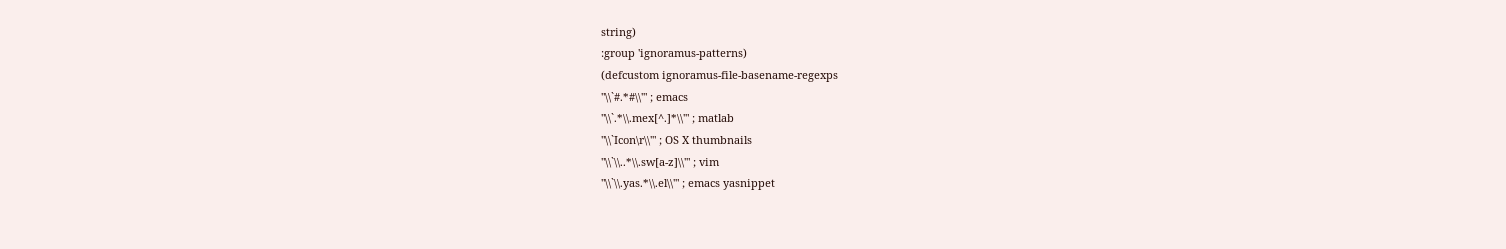string)
:group 'ignoramus-patterns)
(defcustom ignoramus-file-basename-regexps
"\\`#.*#\\'" ; emacs
"\\`.*\\.mex[^.]*\\'" ; matlab
"\\`Icon\r\\'" ; OS X thumbnails
"\\`\\..*\\.sw[a-z]\\'" ; vim
"\\`\\.yas.*\\.el\\'" ; emacs yasnippet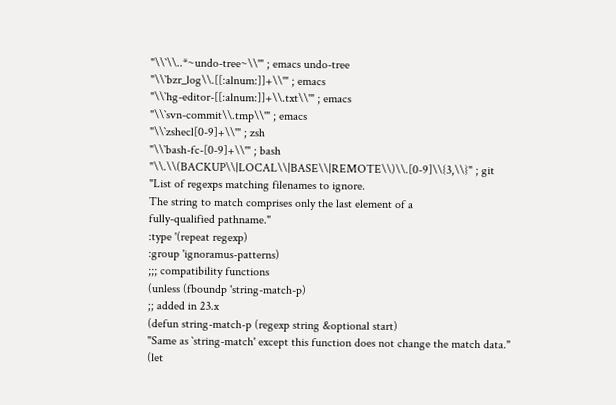"\\`\\..*~undo-tree~\\'" ; emacs undo-tree
"\\`bzr_log\\.[[:alnum:]]+\\'" ; emacs
"\\`hg-editor-[[:alnum:]]+\\.txt\\'" ; emacs
"\\`svn-commit\\.tmp\\'" ; emacs
"\\`zshecl[0-9]+\\'" ; zsh
"\\`bash-fc-[0-9]+\\'" ; bash
"\\.\\(BACKUP\\|LOCAL\\|BASE\\|REMOTE\\)\\.[0-9]\\{3,\\}" ; git
"List of regexps matching filenames to ignore.
The string to match comprises only the last element of a
fully-qualified pathname."
:type '(repeat regexp)
:group 'ignoramus-patterns)
;;; compatibility functions
(unless (fboundp 'string-match-p)
;; added in 23.x
(defun string-match-p (regexp string &optional start)
"Same as `string-match' except this function does not change the match data."
(let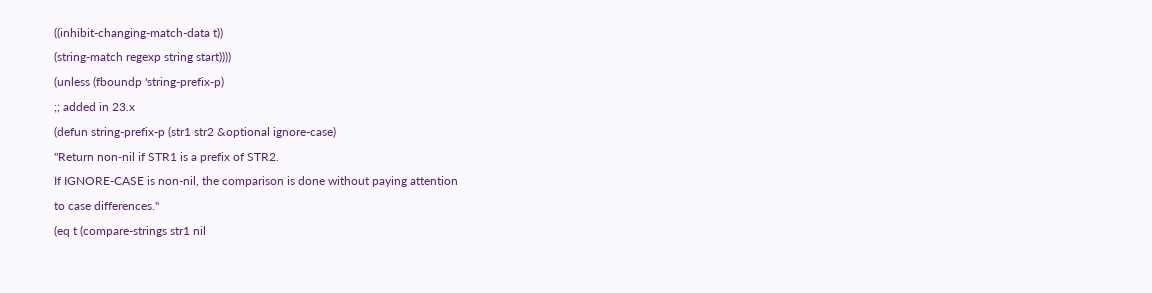((inhibit-changing-match-data t))
(string-match regexp string start))))
(unless (fboundp 'string-prefix-p)
;; added in 23.x
(defun string-prefix-p (str1 str2 &optional ignore-case)
"Return non-nil if STR1 is a prefix of STR2.
If IGNORE-CASE is non-nil, the comparison is done without paying attention
to case differences."
(eq t (compare-strings str1 nil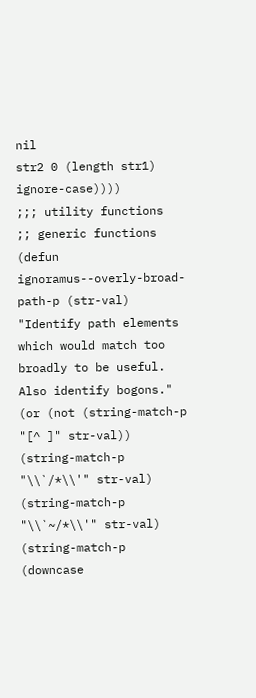nil
str2 0 (length str1) ignore-case))))
;;; utility functions
;; generic functions
(defun ignoramus--overly-broad-path-p (str-val)
"Identify path elements which would match too broadly to be useful.
Also identify bogons."
(or (not (string-match-p "[^ ]" str-val))
(string-match-p "\\`/*\\'" str-val)
(string-match-p "\\`~/*\\'" str-val)
(string-match-p (downcase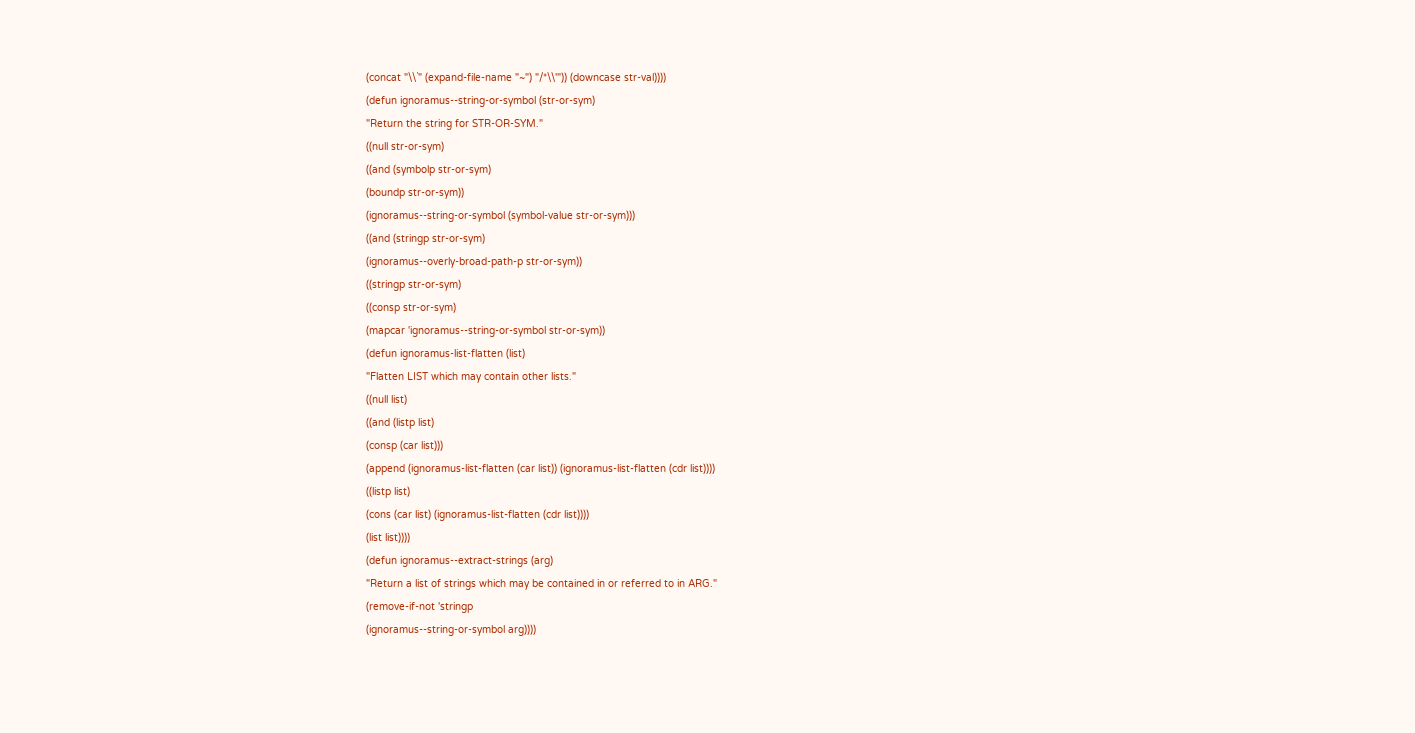(concat "\\`" (expand-file-name "~") "/*\\'")) (downcase str-val))))
(defun ignoramus--string-or-symbol (str-or-sym)
"Return the string for STR-OR-SYM."
((null str-or-sym)
((and (symbolp str-or-sym)
(boundp str-or-sym))
(ignoramus--string-or-symbol (symbol-value str-or-sym)))
((and (stringp str-or-sym)
(ignoramus--overly-broad-path-p str-or-sym))
((stringp str-or-sym)
((consp str-or-sym)
(mapcar 'ignoramus--string-or-symbol str-or-sym))
(defun ignoramus-list-flatten (list)
"Flatten LIST which may contain other lists."
((null list)
((and (listp list)
(consp (car list)))
(append (ignoramus-list-flatten (car list)) (ignoramus-list-flatten (cdr list))))
((listp list)
(cons (car list) (ignoramus-list-flatten (cdr list))))
(list list))))
(defun ignoramus--extract-strings (arg)
"Return a list of strings which may be contained in or referred to in ARG."
(remove-if-not 'stringp
(ignoramus--string-or-symbol arg))))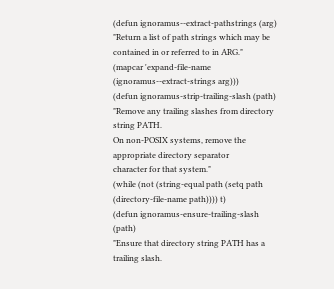(defun ignoramus--extract-pathstrings (arg)
"Return a list of path strings which may be contained in or referred to in ARG."
(mapcar 'expand-file-name
(ignoramus--extract-strings arg)))
(defun ignoramus-strip-trailing-slash (path)
"Remove any trailing slashes from directory string PATH.
On non-POSIX systems, remove the appropriate directory separator
character for that system."
(while (not (string-equal path (setq path (directory-file-name path)))) t)
(defun ignoramus-ensure-trailing-slash (path)
"Ensure that directory string PATH has a trailing slash.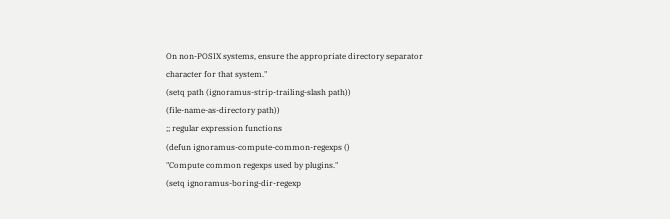On non-POSIX systems, ensure the appropriate directory separator
character for that system."
(setq path (ignoramus-strip-trailing-slash path))
(file-name-as-directory path))
;; regular expression functions
(defun ignoramus-compute-common-regexps ()
"Compute common regexps used by plugins."
(setq ignoramus-boring-dir-regexp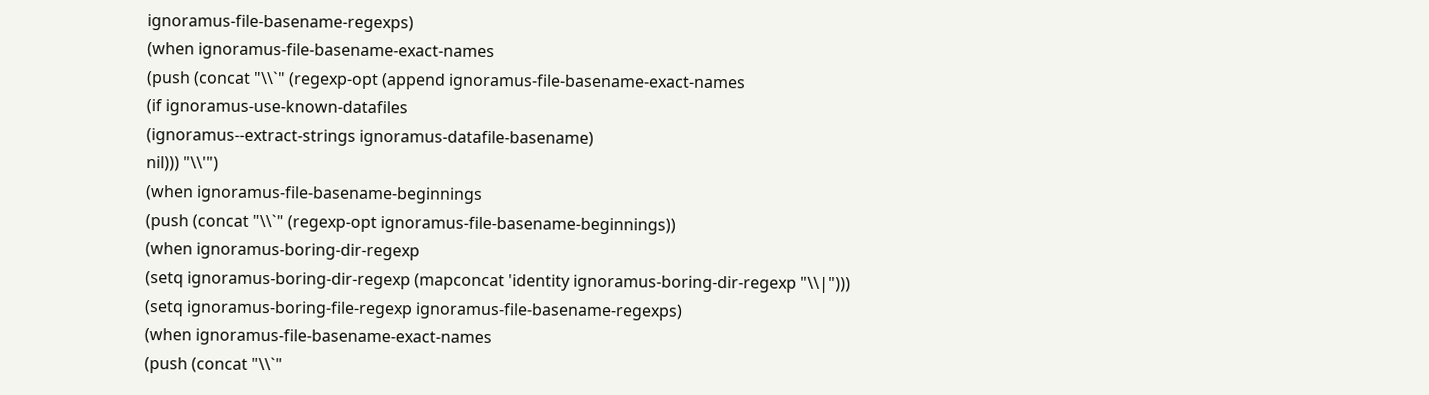ignoramus-file-basename-regexps)
(when ignoramus-file-basename-exact-names
(push (concat "\\`" (regexp-opt (append ignoramus-file-basename-exact-names
(if ignoramus-use-known-datafiles
(ignoramus--extract-strings ignoramus-datafile-basename)
nil))) "\\'")
(when ignoramus-file-basename-beginnings
(push (concat "\\`" (regexp-opt ignoramus-file-basename-beginnings))
(when ignoramus-boring-dir-regexp
(setq ignoramus-boring-dir-regexp (mapconcat 'identity ignoramus-boring-dir-regexp "\\|")))
(setq ignoramus-boring-file-regexp ignoramus-file-basename-regexps)
(when ignoramus-file-basename-exact-names
(push (concat "\\`"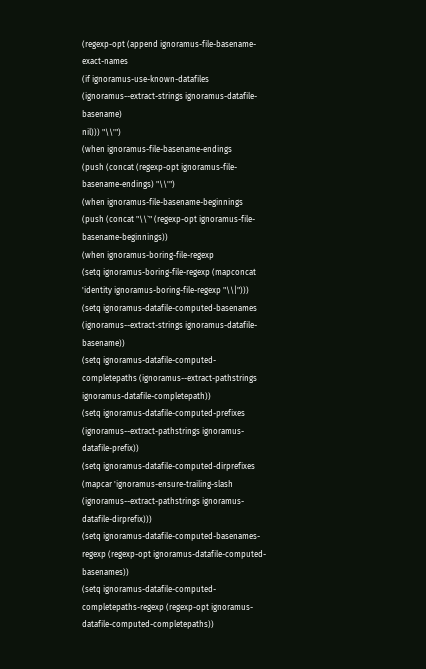(regexp-opt (append ignoramus-file-basename-exact-names
(if ignoramus-use-known-datafiles
(ignoramus--extract-strings ignoramus-datafile-basename)
nil))) "\\'")
(when ignoramus-file-basename-endings
(push (concat (regexp-opt ignoramus-file-basename-endings) "\\'")
(when ignoramus-file-basename-beginnings
(push (concat "\\`" (regexp-opt ignoramus-file-basename-beginnings))
(when ignoramus-boring-file-regexp
(setq ignoramus-boring-file-regexp (mapconcat 'identity ignoramus-boring-file-regexp "\\|")))
(setq ignoramus-datafile-computed-basenames (ignoramus--extract-strings ignoramus-datafile-basename))
(setq ignoramus-datafile-computed-completepaths (ignoramus--extract-pathstrings ignoramus-datafile-completepath))
(setq ignoramus-datafile-computed-prefixes (ignoramus--extract-pathstrings ignoramus-datafile-prefix))
(setq ignoramus-datafile-computed-dirprefixes (mapcar 'ignoramus-ensure-trailing-slash
(ignoramus--extract-pathstrings ignoramus-datafile-dirprefix)))
(setq ignoramus-datafile-computed-basenames-regexp (regexp-opt ignoramus-datafile-computed-basenames))
(setq ignoramus-datafile-computed-completepaths-regexp (regexp-opt ignoramus-datafile-computed-completepaths))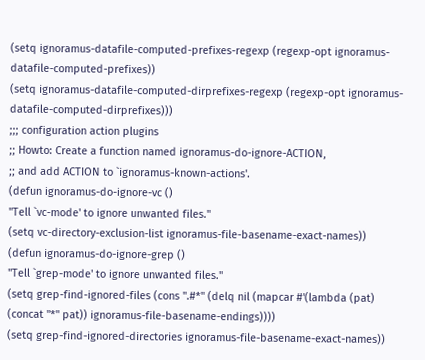(setq ignoramus-datafile-computed-prefixes-regexp (regexp-opt ignoramus-datafile-computed-prefixes))
(setq ignoramus-datafile-computed-dirprefixes-regexp (regexp-opt ignoramus-datafile-computed-dirprefixes)))
;;; configuration action plugins
;; Howto: Create a function named ignoramus-do-ignore-ACTION,
;; and add ACTION to `ignoramus-known-actions'.
(defun ignoramus-do-ignore-vc ()
"Tell `vc-mode' to ignore unwanted files."
(setq vc-directory-exclusion-list ignoramus-file-basename-exact-names))
(defun ignoramus-do-ignore-grep ()
"Tell `grep-mode' to ignore unwanted files."
(setq grep-find-ignored-files (cons ".#*" (delq nil (mapcar #'(lambda (pat)
(concat "*" pat)) ignoramus-file-basename-endings))))
(setq grep-find-ignored-directories ignoramus-file-basename-exact-names))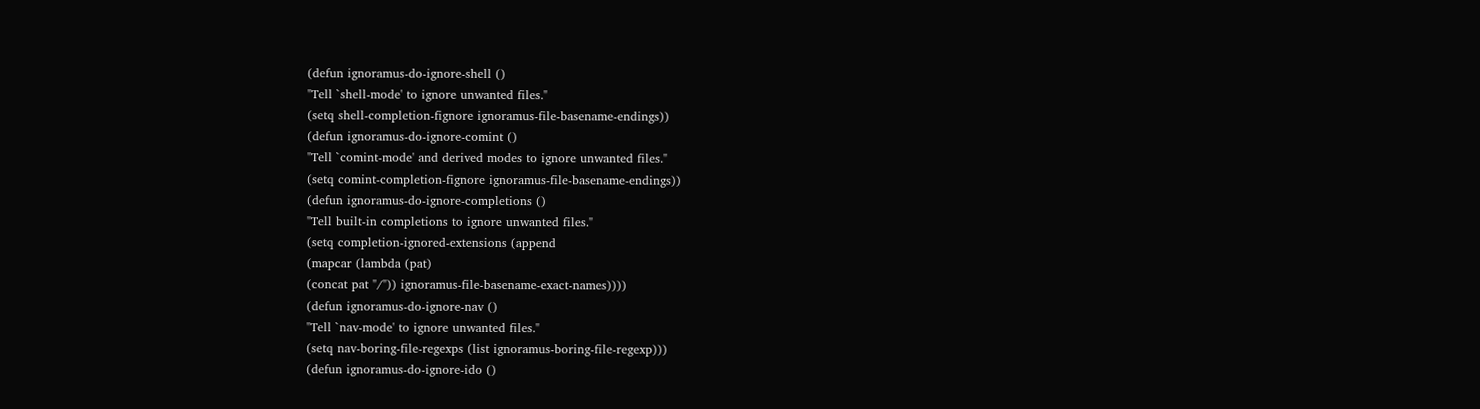(defun ignoramus-do-ignore-shell ()
"Tell `shell-mode' to ignore unwanted files."
(setq shell-completion-fignore ignoramus-file-basename-endings))
(defun ignoramus-do-ignore-comint ()
"Tell `comint-mode' and derived modes to ignore unwanted files."
(setq comint-completion-fignore ignoramus-file-basename-endings))
(defun ignoramus-do-ignore-completions ()
"Tell built-in completions to ignore unwanted files."
(setq completion-ignored-extensions (append
(mapcar (lambda (pat)
(concat pat "/")) ignoramus-file-basename-exact-names))))
(defun ignoramus-do-ignore-nav ()
"Tell `nav-mode' to ignore unwanted files."
(setq nav-boring-file-regexps (list ignoramus-boring-file-regexp)))
(defun ignoramus-do-ignore-ido ()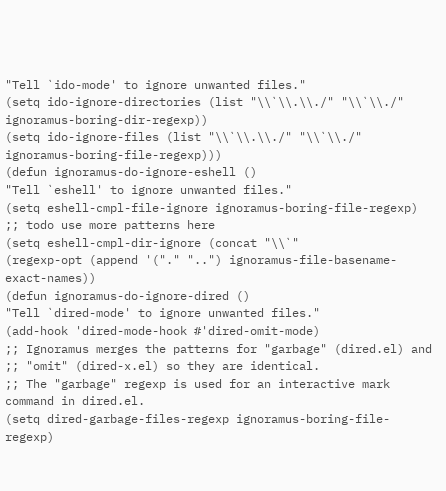"Tell `ido-mode' to ignore unwanted files."
(setq ido-ignore-directories (list "\\`\\.\\./" "\\`\\./" ignoramus-boring-dir-regexp))
(setq ido-ignore-files (list "\\`\\.\\./" "\\`\\./" ignoramus-boring-file-regexp)))
(defun ignoramus-do-ignore-eshell ()
"Tell `eshell' to ignore unwanted files."
(setq eshell-cmpl-file-ignore ignoramus-boring-file-regexp)
;; todo use more patterns here
(setq eshell-cmpl-dir-ignore (concat "\\`"
(regexp-opt (append '("." "..") ignoramus-file-basename-exact-names))
(defun ignoramus-do-ignore-dired ()
"Tell `dired-mode' to ignore unwanted files."
(add-hook 'dired-mode-hook #'dired-omit-mode)
;; Ignoramus merges the patterns for "garbage" (dired.el) and
;; "omit" (dired-x.el) so they are identical.
;; The "garbage" regexp is used for an interactive mark command in dired.el.
(setq dired-garbage-files-regexp ignoramus-boring-file-regexp)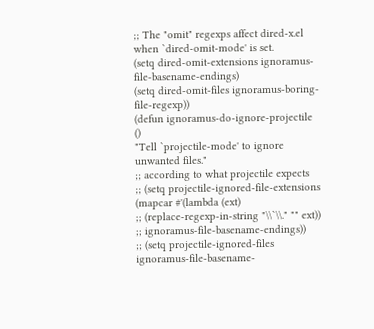;; The "omit" regexps affect dired-x.el when `dired-omit-mode' is set.
(setq dired-omit-extensions ignoramus-file-basename-endings)
(setq dired-omit-files ignoramus-boring-file-regexp))
(defun ignoramus-do-ignore-projectile ()
"Tell `projectile-mode' to ignore unwanted files."
;; according to what projectile expects
;; (setq projectile-ignored-file-extensions (mapcar #'(lambda (ext)
;; (replace-regexp-in-string "\\`\\." "" ext))
;; ignoramus-file-basename-endings))
;; (setq projectile-ignored-files ignoramus-file-basename-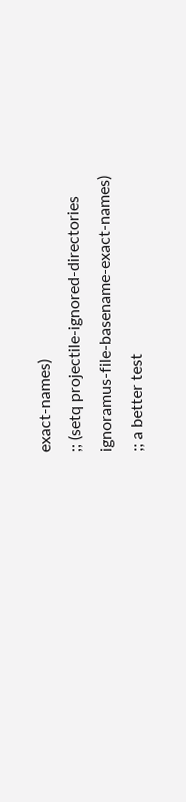exact-names)
;; (setq projectile-ignored-directories ignoramus-file-basename-exact-names)
;; a better test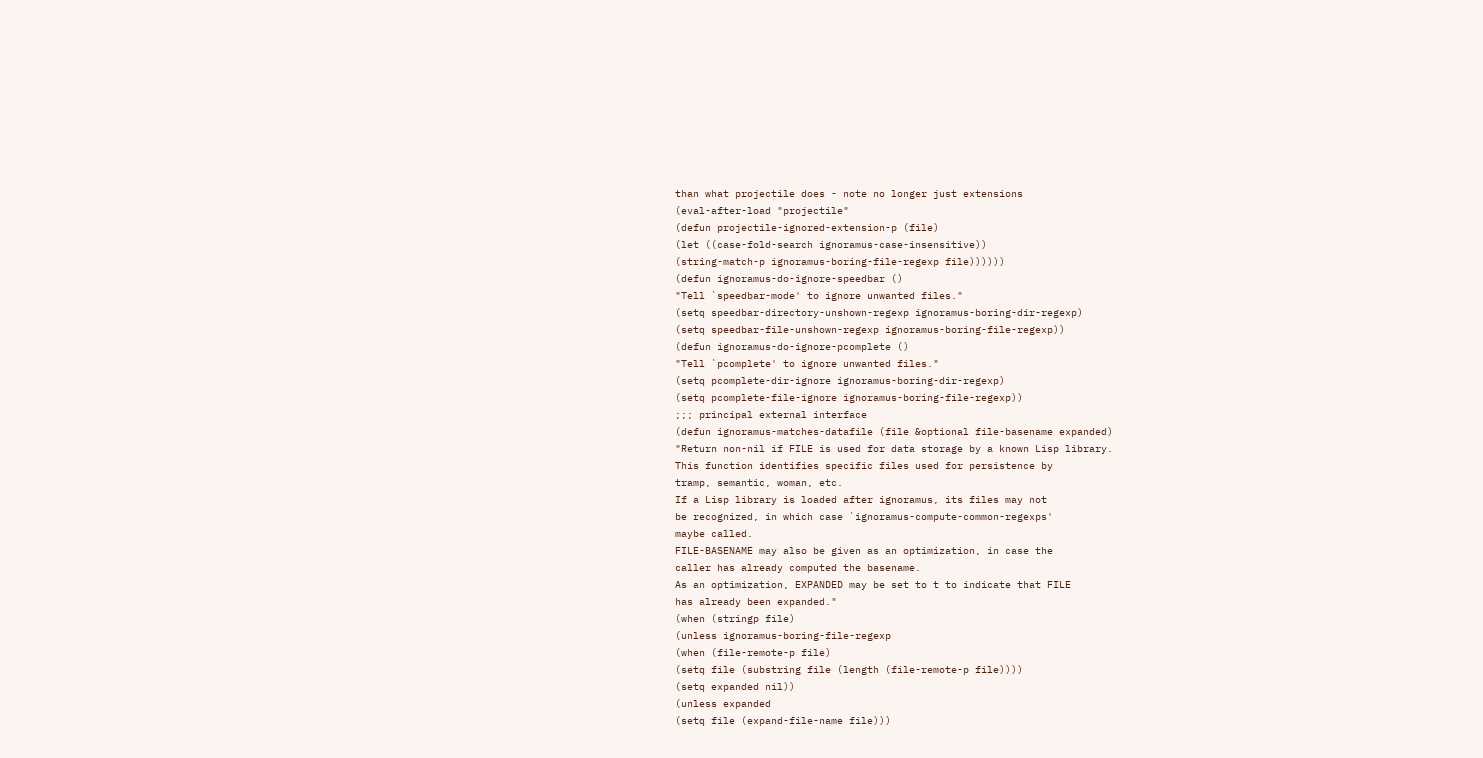than what projectile does - note no longer just extensions
(eval-after-load "projectile"
(defun projectile-ignored-extension-p (file)
(let ((case-fold-search ignoramus-case-insensitive))
(string-match-p ignoramus-boring-file-regexp file))))))
(defun ignoramus-do-ignore-speedbar ()
"Tell `speedbar-mode' to ignore unwanted files."
(setq speedbar-directory-unshown-regexp ignoramus-boring-dir-regexp)
(setq speedbar-file-unshown-regexp ignoramus-boring-file-regexp))
(defun ignoramus-do-ignore-pcomplete ()
"Tell `pcomplete' to ignore unwanted files."
(setq pcomplete-dir-ignore ignoramus-boring-dir-regexp)
(setq pcomplete-file-ignore ignoramus-boring-file-regexp))
;;; principal external interface
(defun ignoramus-matches-datafile (file &optional file-basename expanded)
"Return non-nil if FILE is used for data storage by a known Lisp library.
This function identifies specific files used for persistence by
tramp, semantic, woman, etc.
If a Lisp library is loaded after ignoramus, its files may not
be recognized, in which case `ignoramus-compute-common-regexps'
maybe called.
FILE-BASENAME may also be given as an optimization, in case the
caller has already computed the basename.
As an optimization, EXPANDED may be set to t to indicate that FILE
has already been expanded."
(when (stringp file)
(unless ignoramus-boring-file-regexp
(when (file-remote-p file)
(setq file (substring file (length (file-remote-p file))))
(setq expanded nil))
(unless expanded
(setq file (expand-file-name file)))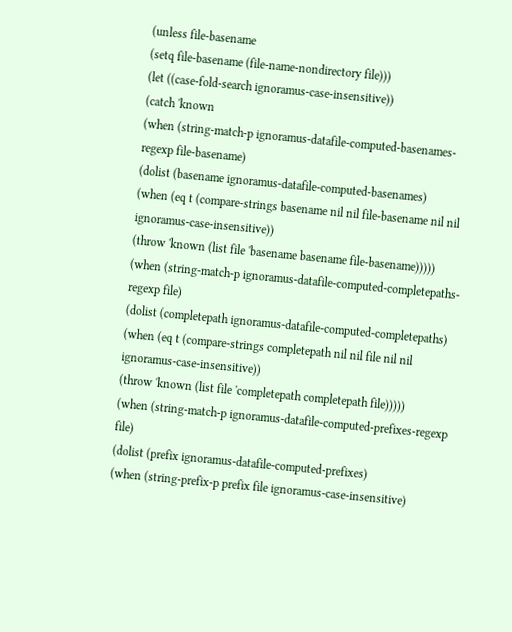(unless file-basename
(setq file-basename (file-name-nondirectory file)))
(let ((case-fold-search ignoramus-case-insensitive))
(catch 'known
(when (string-match-p ignoramus-datafile-computed-basenames-regexp file-basename)
(dolist (basename ignoramus-datafile-computed-basenames)
(when (eq t (compare-strings basename nil nil file-basename nil nil ignoramus-case-insensitive))
(throw 'known (list file 'basename basename file-basename)))))
(when (string-match-p ignoramus-datafile-computed-completepaths-regexp file)
(dolist (completepath ignoramus-datafile-computed-completepaths)
(when (eq t (compare-strings completepath nil nil file nil nil ignoramus-case-insensitive))
(throw 'known (list file 'completepath completepath file)))))
(when (string-match-p ignoramus-datafile-computed-prefixes-regexp file)
(dolist (prefix ignoramus-datafile-computed-prefixes)
(when (string-prefix-p prefix file ignoramus-case-insensitive)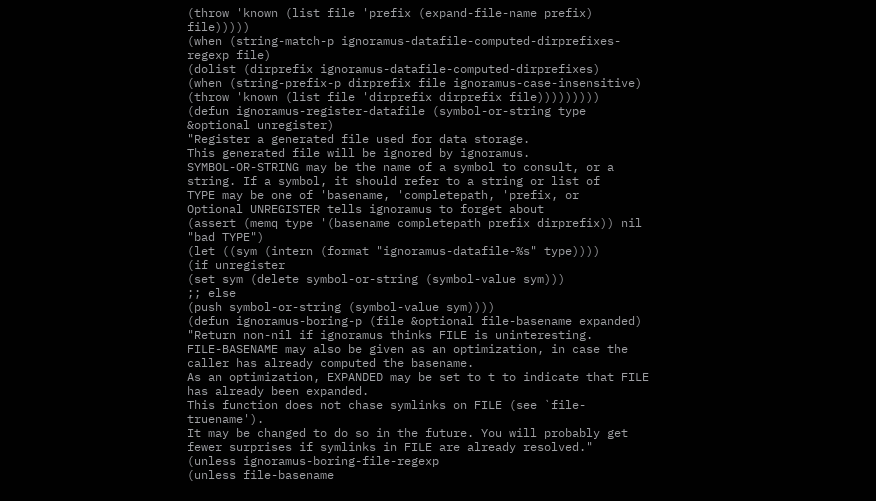(throw 'known (list file 'prefix (expand-file-name prefix) file)))))
(when (string-match-p ignoramus-datafile-computed-dirprefixes-regexp file)
(dolist (dirprefix ignoramus-datafile-computed-dirprefixes)
(when (string-prefix-p dirprefix file ignoramus-case-insensitive)
(throw 'known (list file 'dirprefix dirprefix file)))))))))
(defun ignoramus-register-datafile (symbol-or-string type &optional unregister)
"Register a generated file used for data storage.
This generated file will be ignored by ignoramus.
SYMBOL-OR-STRING may be the name of a symbol to consult, or a
string. If a symbol, it should refer to a string or list of
TYPE may be one of 'basename, 'completepath, 'prefix, or
Optional UNREGISTER tells ignoramus to forget about
(assert (memq type '(basename completepath prefix dirprefix)) nil "bad TYPE")
(let ((sym (intern (format "ignoramus-datafile-%s" type))))
(if unregister
(set sym (delete symbol-or-string (symbol-value sym)))
;; else
(push symbol-or-string (symbol-value sym))))
(defun ignoramus-boring-p (file &optional file-basename expanded)
"Return non-nil if ignoramus thinks FILE is uninteresting.
FILE-BASENAME may also be given as an optimization, in case the
caller has already computed the basename.
As an optimization, EXPANDED may be set to t to indicate that FILE
has already been expanded.
This function does not chase symlinks on FILE (see `file-truename').
It may be changed to do so in the future. You will probably get
fewer surprises if symlinks in FILE are already resolved."
(unless ignoramus-boring-file-regexp
(unless file-basename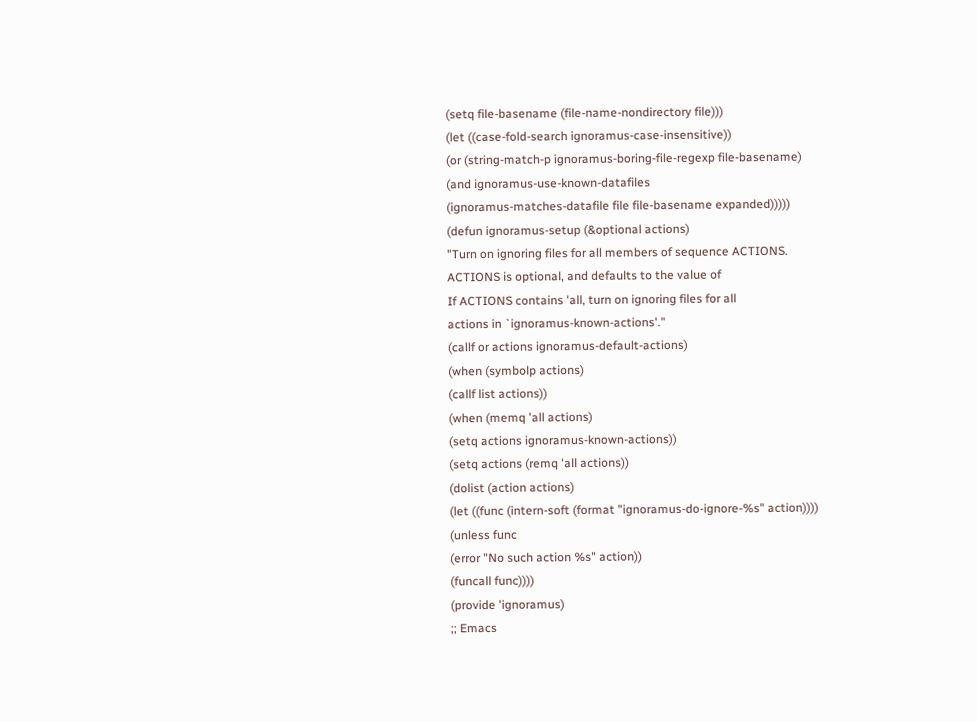(setq file-basename (file-name-nondirectory file)))
(let ((case-fold-search ignoramus-case-insensitive))
(or (string-match-p ignoramus-boring-file-regexp file-basename)
(and ignoramus-use-known-datafiles
(ignoramus-matches-datafile file file-basename expanded)))))
(defun ignoramus-setup (&optional actions)
"Turn on ignoring files for all members of sequence ACTIONS.
ACTIONS is optional, and defaults to the value of
If ACTIONS contains 'all, turn on ignoring files for all
actions in `ignoramus-known-actions'."
(callf or actions ignoramus-default-actions)
(when (symbolp actions)
(callf list actions))
(when (memq 'all actions)
(setq actions ignoramus-known-actions))
(setq actions (remq 'all actions))
(dolist (action actions)
(let ((func (intern-soft (format "ignoramus-do-ignore-%s" action))))
(unless func
(error "No such action %s" action))
(funcall func))))
(provide 'ignoramus)
;; Emacs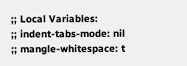;; Local Variables:
;; indent-tabs-mode: nil
;; mangle-whitespace: t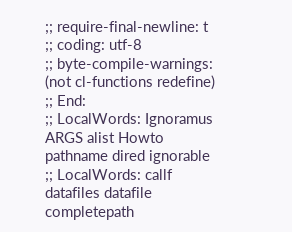;; require-final-newline: t
;; coding: utf-8
;; byte-compile-warnings: (not cl-functions redefine)
;; End:
;; LocalWords: Ignoramus ARGS alist Howto pathname dired ignorable
;; LocalWords: callf datafiles datafile completepath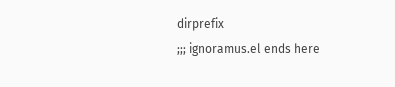dirprefix
;;; ignoramus.el ends here